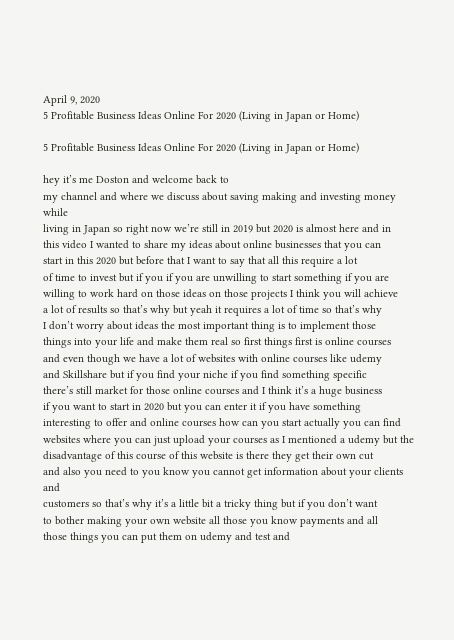April 9, 2020
5 Profitable Business Ideas Online For 2020 (Living in Japan or Home)

5 Profitable Business Ideas Online For 2020 (Living in Japan or Home)

hey it’s me Doston and welcome back to
my channel and where we discuss about saving making and investing money while
living in Japan so right now we’re still in 2019 but 2020 is almost here and in
this video I wanted to share my ideas about online businesses that you can
start in this 2020 but before that I want to say that all this require a lot
of time to invest but if you if you are unwilling to start something if you are
willing to work hard on those ideas on those projects I think you will achieve
a lot of results so that’s why but yeah it requires a lot of time so that’s why
I don’t worry about ideas the most important thing is to implement those
things into your life and make them real so first things first is online courses
and even though we have a lot of websites with online courses like udemy
and Skillshare but if you find your niche if you find something specific
there’s still market for those online courses and I think it’s a huge business
if you want to start in 2020 but you can enter it if you have something
interesting to offer and online courses how can you start actually you can find
websites where you can just upload your courses as I mentioned a udemy but the
disadvantage of this course of this website is there they get their own cut
and also you need to you know you cannot get information about your clients and
customers so that’s why it’s a little bit a tricky thing but if you don’t want
to bother making your own website all those you know payments and all
those things you can put them on udemy and test and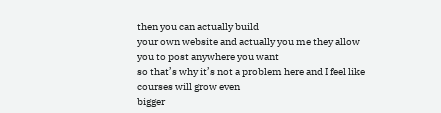then you can actually build
your own website and actually you me they allow you to post anywhere you want
so that’s why it’s not a problem here and I feel like courses will grow even
bigger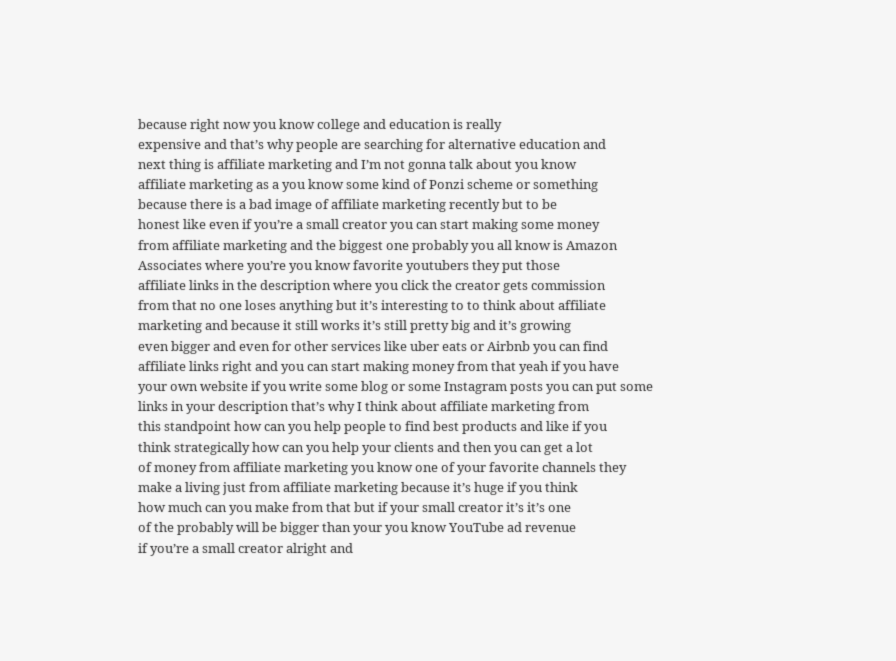because right now you know college and education is really
expensive and that’s why people are searching for alternative education and
next thing is affiliate marketing and I’m not gonna talk about you know
affiliate marketing as a you know some kind of Ponzi scheme or something
because there is a bad image of affiliate marketing recently but to be
honest like even if you’re a small creator you can start making some money
from affiliate marketing and the biggest one probably you all know is Amazon
Associates where you’re you know favorite youtubers they put those
affiliate links in the description where you click the creator gets commission
from that no one loses anything but it’s interesting to to think about affiliate
marketing and because it still works it’s still pretty big and it’s growing
even bigger and even for other services like uber eats or Airbnb you can find
affiliate links right and you can start making money from that yeah if you have
your own website if you write some blog or some Instagram posts you can put some
links in your description that’s why I think about affiliate marketing from
this standpoint how can you help people to find best products and like if you
think strategically how can you help your clients and then you can get a lot
of money from affiliate marketing you know one of your favorite channels they
make a living just from affiliate marketing because it’s huge if you think
how much can you make from that but if your small creator it’s it’s one
of the probably will be bigger than your you know YouTube ad revenue
if you’re a small creator alright and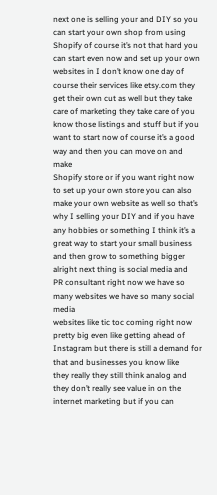next one is selling your and DIY so you
can start your own shop from using Shopify of course it’s not that hard you
can start even now and set up your own websites in I don’t know one day of
course their services like etsy.com they get their own cut as well but they take
care of marketing they take care of you know those listings and stuff but if you
want to start now of course it’s a good way and then you can move on and make
Shopify store or if you want right now to set up your own store you can also
make your own website as well so that’s why I selling your DIY and if you have
any hobbies or something I think it’s a great way to start your small business
and then grow to something bigger alright next thing is social media and
PR consultant right now we have so many websites we have so many social media
websites like tic toc coming right now pretty big even like getting ahead of
Instagram but there is still a demand for that and businesses you know like
they really they still think analog and they don’t really see value in on the
internet marketing but if you can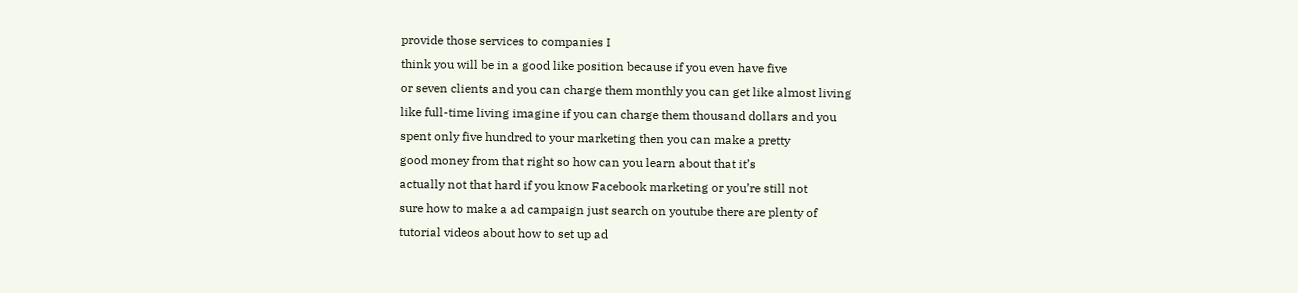provide those services to companies I
think you will be in a good like position because if you even have five
or seven clients and you can charge them monthly you can get like almost living
like full-time living imagine if you can charge them thousand dollars and you
spent only five hundred to your marketing then you can make a pretty
good money from that right so how can you learn about that it’s
actually not that hard if you know Facebook marketing or you’re still not
sure how to make a ad campaign just search on youtube there are plenty of
tutorial videos about how to set up ad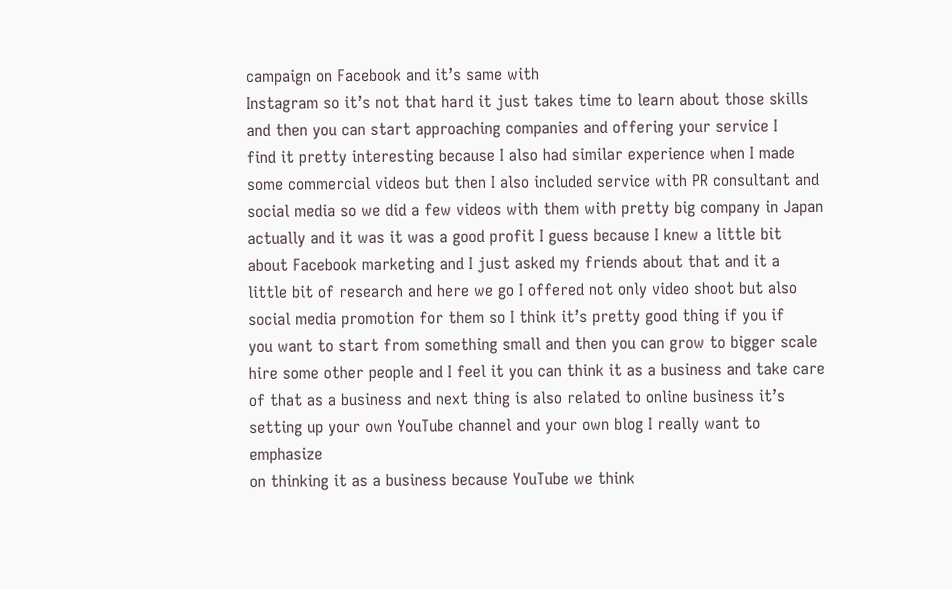campaign on Facebook and it’s same with
Instagram so it’s not that hard it just takes time to learn about those skills
and then you can start approaching companies and offering your service I
find it pretty interesting because I also had similar experience when I made
some commercial videos but then I also included service with PR consultant and
social media so we did a few videos with them with pretty big company in Japan
actually and it was it was a good profit I guess because I knew a little bit
about Facebook marketing and I just asked my friends about that and it a
little bit of research and here we go I offered not only video shoot but also
social media promotion for them so I think it’s pretty good thing if you if
you want to start from something small and then you can grow to bigger scale
hire some other people and I feel it you can think it as a business and take care
of that as a business and next thing is also related to online business it’s
setting up your own YouTube channel and your own blog I really want to emphasize
on thinking it as a business because YouTube we think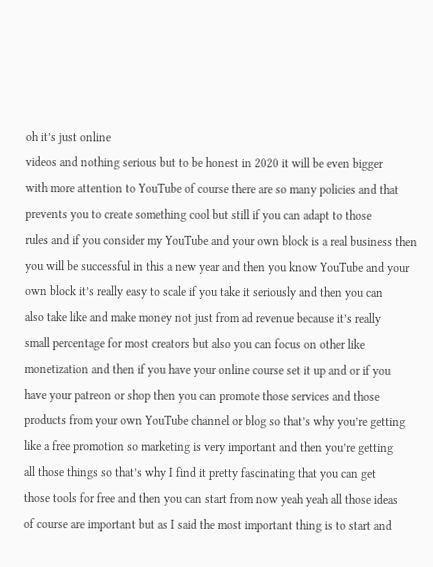oh it’s just online
videos and nothing serious but to be honest in 2020 it will be even bigger
with more attention to YouTube of course there are so many policies and that
prevents you to create something cool but still if you can adapt to those
rules and if you consider my YouTube and your own block is a real business then
you will be successful in this a new year and then you know YouTube and your
own block it’s really easy to scale if you take it seriously and then you can
also take like and make money not just from ad revenue because it’s really
small percentage for most creators but also you can focus on other like
monetization and then if you have your online course set it up and or if you
have your patreon or shop then you can promote those services and those
products from your own YouTube channel or blog so that’s why you’re getting
like a free promotion so marketing is very important and then you’re getting
all those things so that’s why I find it pretty fascinating that you can get
those tools for free and then you can start from now yeah yeah all those ideas
of course are important but as I said the most important thing is to start and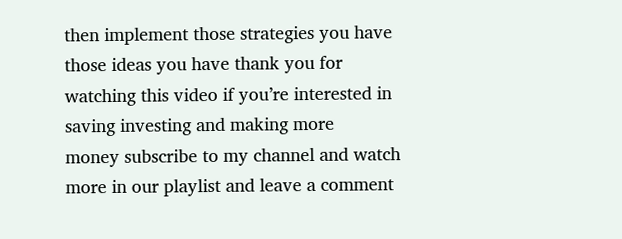then implement those strategies you have those ideas you have thank you for
watching this video if you’re interested in saving investing and making more
money subscribe to my channel and watch more in our playlist and leave a comment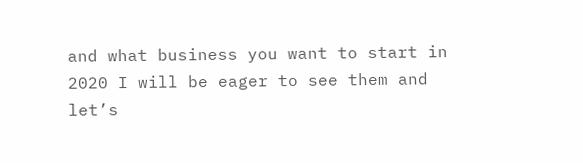and what business you want to start in 2020 I will be eager to see them and
let’s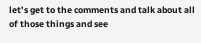let’s get to the comments and talk about all of those things and see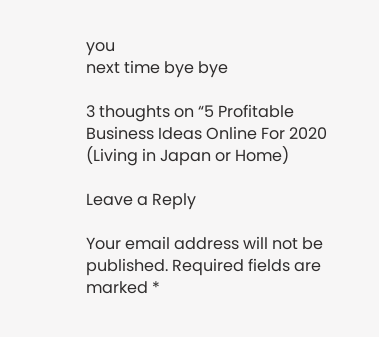you
next time bye bye

3 thoughts on “5 Profitable Business Ideas Online For 2020 (Living in Japan or Home)

Leave a Reply

Your email address will not be published. Required fields are marked *